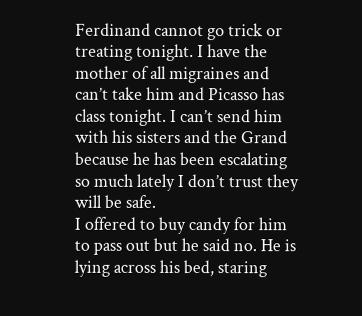Ferdinand cannot go trick or treating tonight. I have the mother of all migraines and can’t take him and Picasso has class tonight. I can’t send him with his sisters and the Grand because he has been escalating so much lately I don’t trust they will be safe.
I offered to buy candy for him to pass out but he said no. He is lying across his bed, staring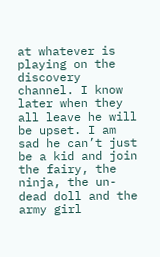at whatever is playing on the discovery channel. I know later when they all leave he will be upset. I am sad he can’t just be a kid and join the fairy, the ninja, the un-dead doll and the army girl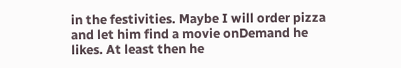in the festivities. Maybe I will order pizza and let him find a movie onDemand he likes. At least then he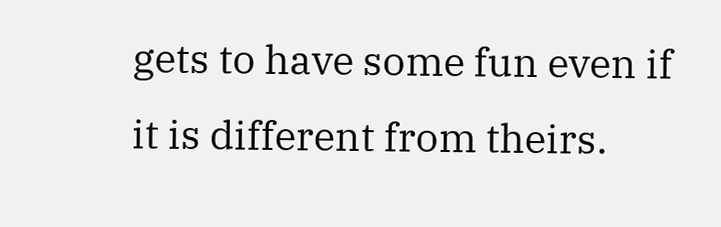gets to have some fun even if it is different from theirs.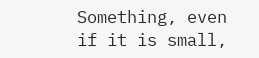Something, even if it is small,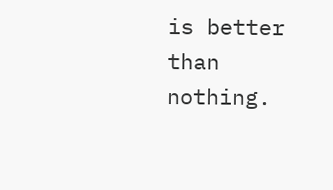is better than nothing.